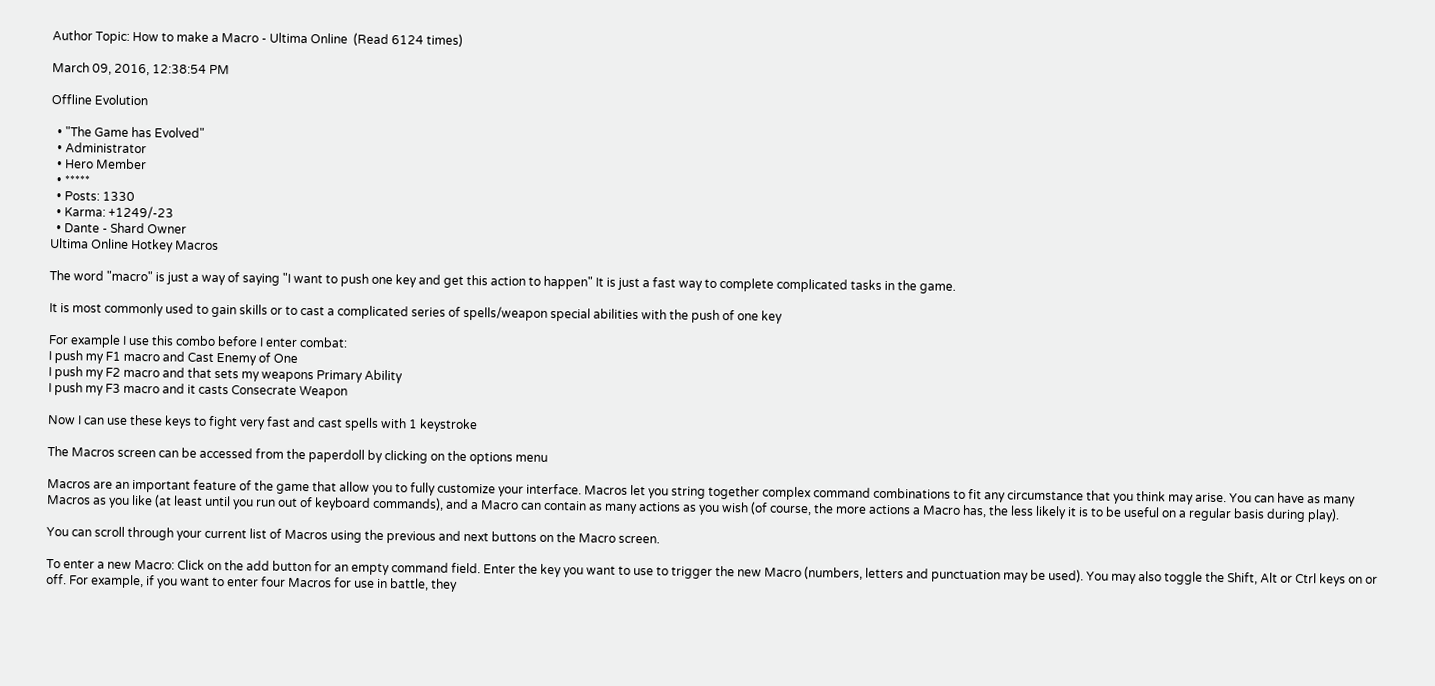Author Topic: How to make a Macro - Ultima Online  (Read 6124 times)

March 09, 2016, 12:38:54 PM

Offline Evolution

  • "The Game has Evolved"
  • Administrator
  • Hero Member
  • *****
  • Posts: 1330
  • Karma: +1249/-23
  • Dante - Shard Owner
Ultima Online Hotkey Macros

The word "macro" is just a way of saying "I want to push one key and get this action to happen" It is just a fast way to complete complicated tasks in the game.

It is most commonly used to gain skills or to cast a complicated series of spells/weapon special abilities with the push of one key

For example I use this combo before I enter combat:
I push my F1 macro and Cast Enemy of One
I push my F2 macro and that sets my weapons Primary Ability
I push my F3 macro and it casts Consecrate Weapon

Now I can use these keys to fight very fast and cast spells with 1 keystroke

The Macros screen can be accessed from the paperdoll by clicking on the options menu

Macros are an important feature of the game that allow you to fully customize your interface. Macros let you string together complex command combinations to fit any circumstance that you think may arise. You can have as many Macros as you like (at least until you run out of keyboard commands), and a Macro can contain as many actions as you wish (of course, the more actions a Macro has, the less likely it is to be useful on a regular basis during play).

You can scroll through your current list of Macros using the previous and next buttons on the Macro screen.

To enter a new Macro: Click on the add button for an empty command field. Enter the key you want to use to trigger the new Macro (numbers, letters and punctuation may be used). You may also toggle the Shift, Alt or Ctrl keys on or off. For example, if you want to enter four Macros for use in battle, they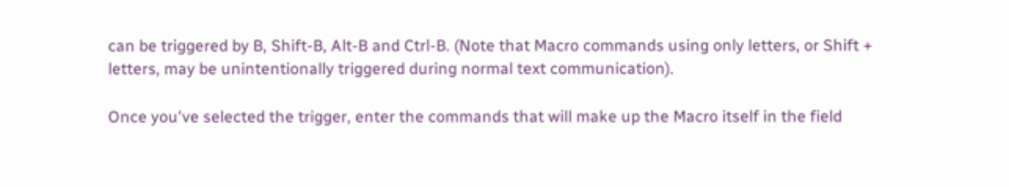can be triggered by B, Shift-B, Alt-B and Ctrl-B. (Note that Macro commands using only letters, or Shift + letters, may be unintentionally triggered during normal text communication).

Once you've selected the trigger, enter the commands that will make up the Macro itself in the field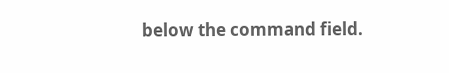below the command field.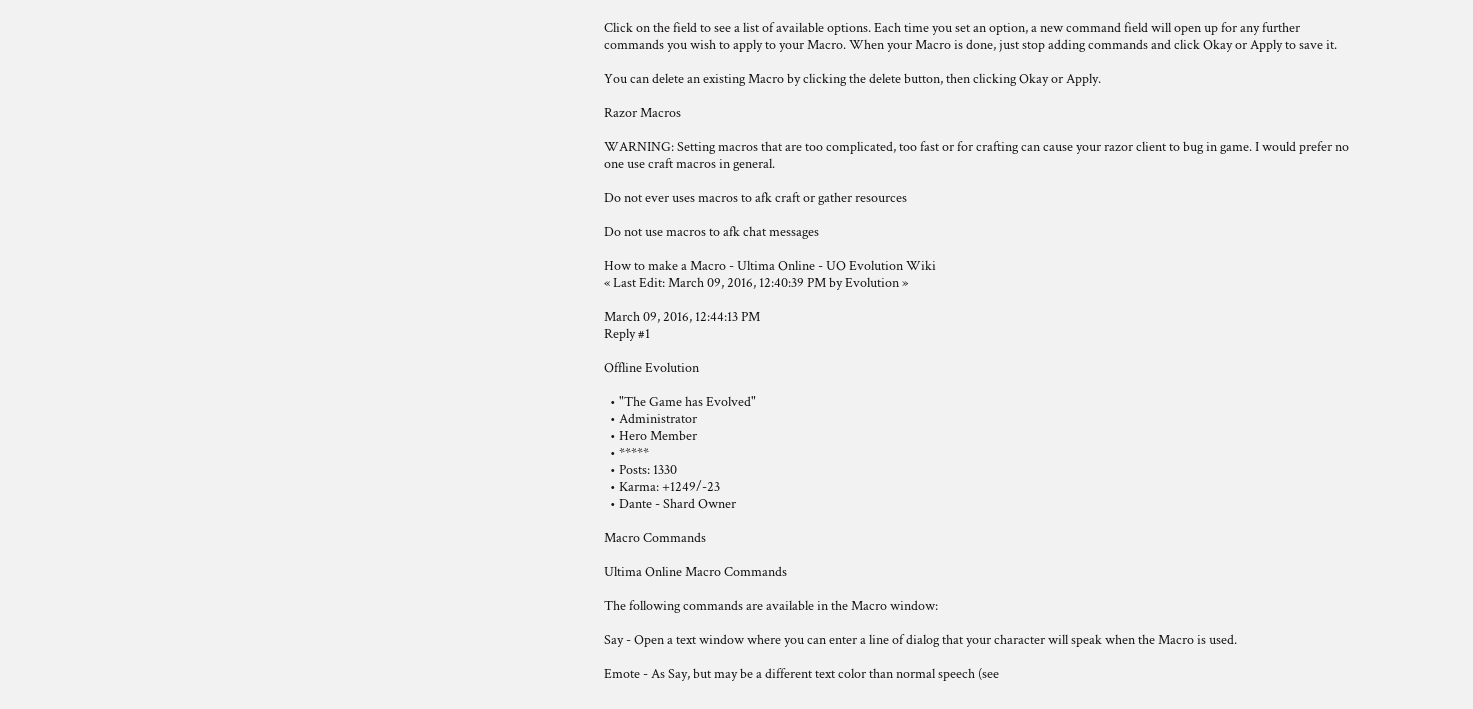Click on the field to see a list of available options. Each time you set an option, a new command field will open up for any further commands you wish to apply to your Macro. When your Macro is done, just stop adding commands and click Okay or Apply to save it.

You can delete an existing Macro by clicking the delete button, then clicking Okay or Apply.

Razor Macros

WARNING: Setting macros that are too complicated, too fast or for crafting can cause your razor client to bug in game. I would prefer no one use craft macros in general.

Do not ever uses macros to afk craft or gather resources

Do not use macros to afk chat messages

How to make a Macro - Ultima Online - UO Evolution Wiki
« Last Edit: March 09, 2016, 12:40:39 PM by Evolution »

March 09, 2016, 12:44:13 PM
Reply #1

Offline Evolution

  • "The Game has Evolved"
  • Administrator
  • Hero Member
  • *****
  • Posts: 1330
  • Karma: +1249/-23
  • Dante - Shard Owner

Macro Commands

Ultima Online Macro Commands

The following commands are available in the Macro window:

Say - Open a text window where you can enter a line of dialog that your character will speak when the Macro is used.

Emote - As Say, but may be a different text color than normal speech (see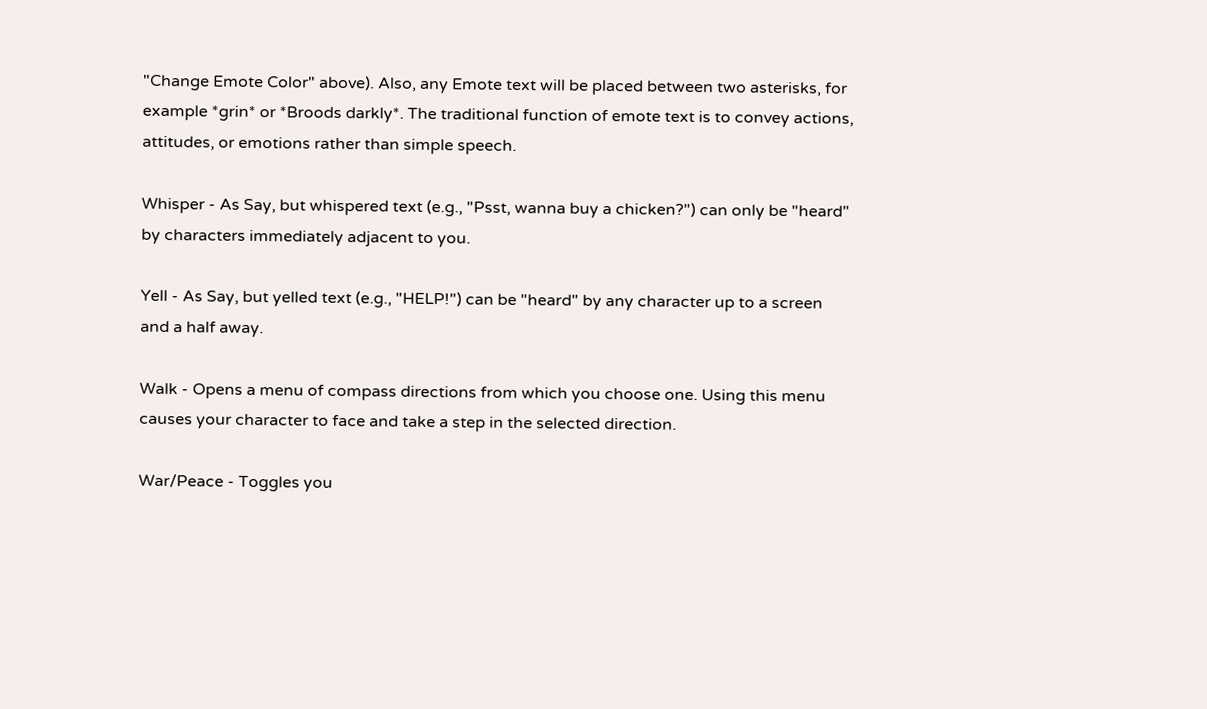"Change Emote Color" above). Also, any Emote text will be placed between two asterisks, for example *grin* or *Broods darkly*. The traditional function of emote text is to convey actions, attitudes, or emotions rather than simple speech.

Whisper - As Say, but whispered text (e.g., "Psst, wanna buy a chicken?") can only be "heard" by characters immediately adjacent to you.

Yell - As Say, but yelled text (e.g., "HELP!") can be "heard" by any character up to a screen and a half away.

Walk - Opens a menu of compass directions from which you choose one. Using this menu causes your character to face and take a step in the selected direction.

War/Peace - Toggles you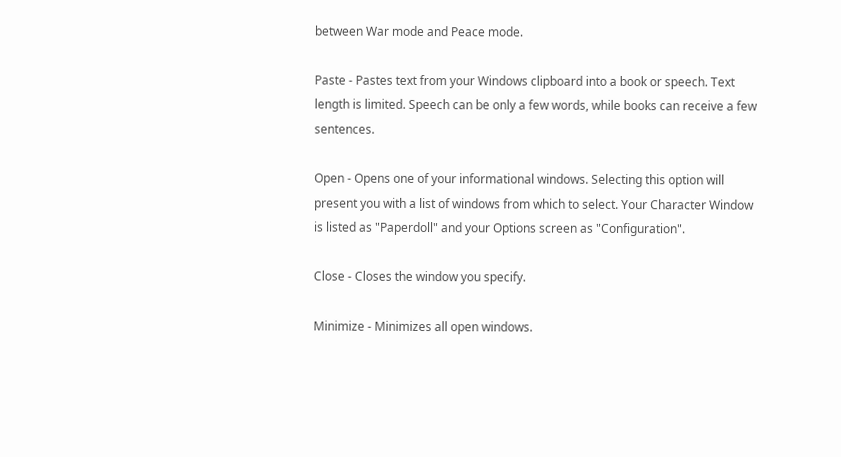between War mode and Peace mode.

Paste - Pastes text from your Windows clipboard into a book or speech. Text length is limited. Speech can be only a few words, while books can receive a few sentences.

Open - Opens one of your informational windows. Selecting this option will present you with a list of windows from which to select. Your Character Window is listed as "Paperdoll" and your Options screen as "Configuration".

Close - Closes the window you specify.

Minimize - Minimizes all open windows.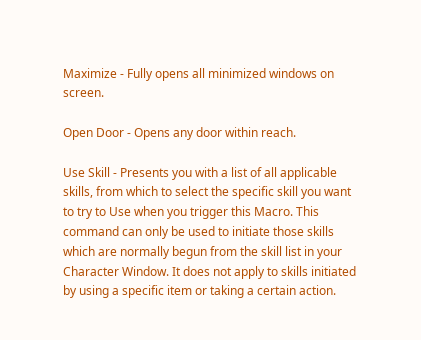Maximize - Fully opens all minimized windows on screen.

Open Door - Opens any door within reach.

Use Skill - Presents you with a list of all applicable skills, from which to select the specific skill you want to try to Use when you trigger this Macro. This command can only be used to initiate those skills which are normally begun from the skill list in your Character Window. It does not apply to skills initiated by using a specific item or taking a certain action.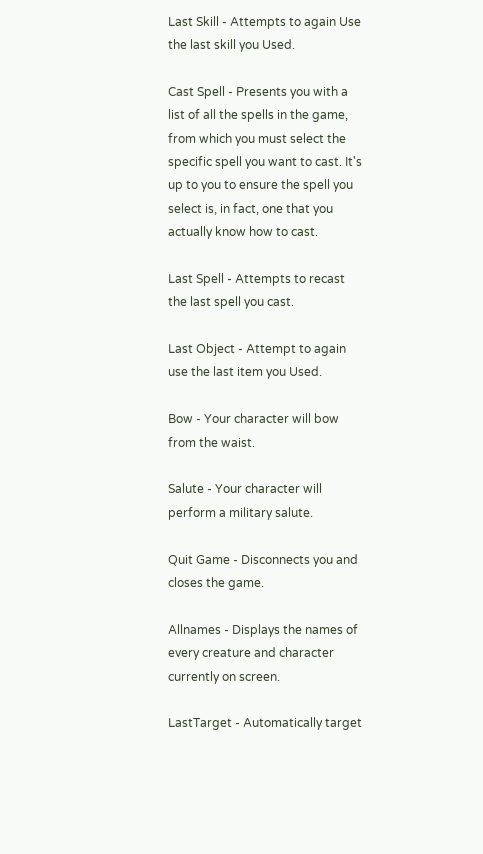Last Skill - Attempts to again Use the last skill you Used.

Cast Spell - Presents you with a list of all the spells in the game, from which you must select the specific spell you want to cast. It's up to you to ensure the spell you select is, in fact, one that you actually know how to cast.

Last Spell - Attempts to recast the last spell you cast.

Last Object - Attempt to again use the last item you Used.

Bow - Your character will bow from the waist.

Salute - Your character will perform a military salute.

Quit Game - Disconnects you and closes the game.

Allnames - Displays the names of every creature and character currently on screen.

LastTarget - Automatically target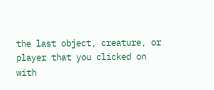the last object, creature, or player that you clicked on with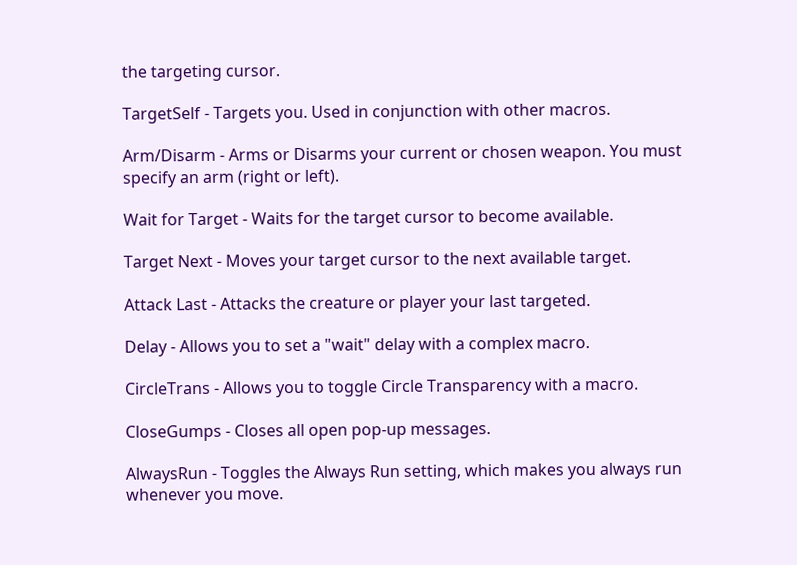the targeting cursor.

TargetSelf - Targets you. Used in conjunction with other macros.

Arm/Disarm - Arms or Disarms your current or chosen weapon. You must specify an arm (right or left).

Wait for Target - Waits for the target cursor to become available.

Target Next - Moves your target cursor to the next available target.

Attack Last - Attacks the creature or player your last targeted.

Delay - Allows you to set a "wait" delay with a complex macro.

CircleTrans - Allows you to toggle Circle Transparency with a macro.

CloseGumps - Closes all open pop-up messages.

AlwaysRun - Toggles the Always Run setting, which makes you always run whenever you move.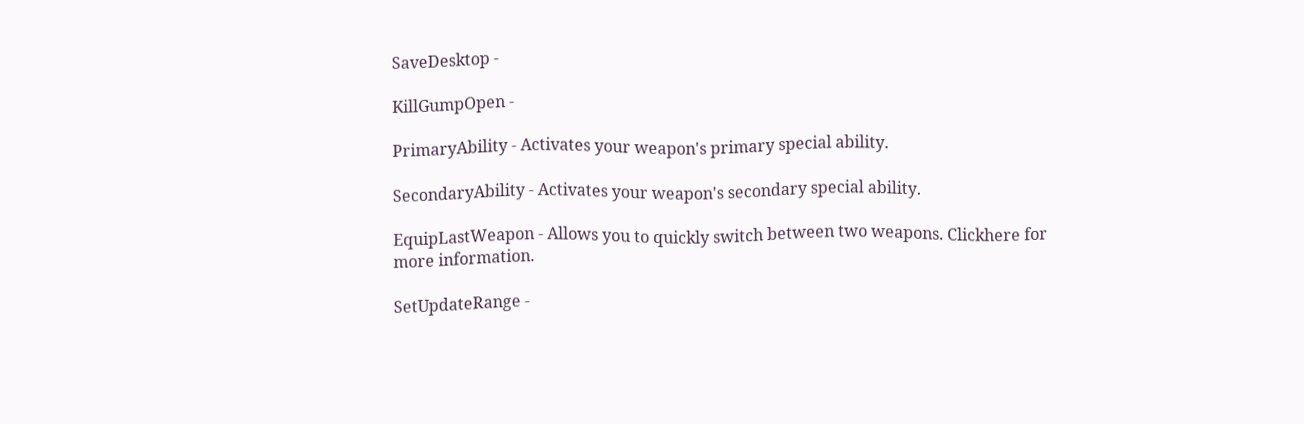SaveDesktop -

KillGumpOpen -

PrimaryAbility - Activates your weapon's primary special ability.

SecondaryAbility - Activates your weapon's secondary special ability.

EquipLastWeapon - Allows you to quickly switch between two weapons. Clickhere for more information.

SetUpdateRange -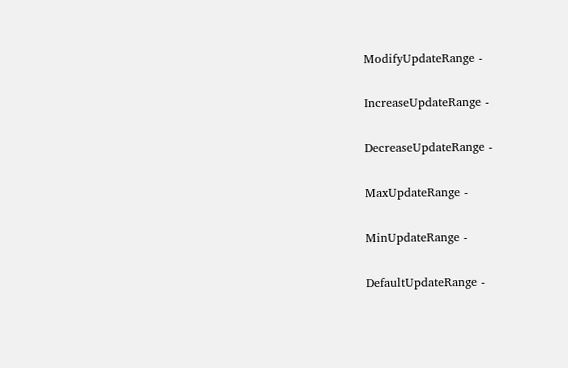ModifyUpdateRange -

IncreaseUpdateRange -

DecreaseUpdateRange -

MaxUpdateRange -

MinUpdateRange -

DefaultUpdateRange -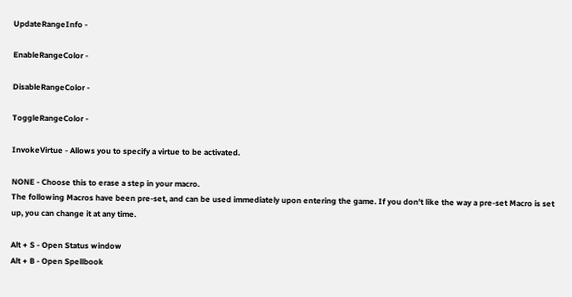UpdateRangeInfo -

EnableRangeColor -

DisableRangeColor -

ToggleRangeColor -

InvokeVirtue - Allows you to specify a virtue to be activated.

NONE - Choose this to erase a step in your macro.
The following Macros have been pre-set, and can be used immediately upon entering the game. If you don't like the way a pre-set Macro is set up, you can change it at any time.

Alt + S - Open Status window
Alt + B - Open Spellbook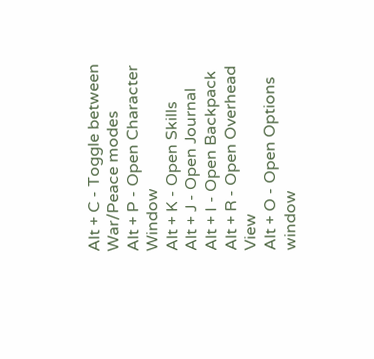Alt + C - Toggle between War/Peace modes
Alt + P - Open Character Window
Alt + K - Open Skills
Alt + J - Open Journal
Alt + I - Open Backpack
Alt + R - Open Overhead View
Alt + O - Open Options window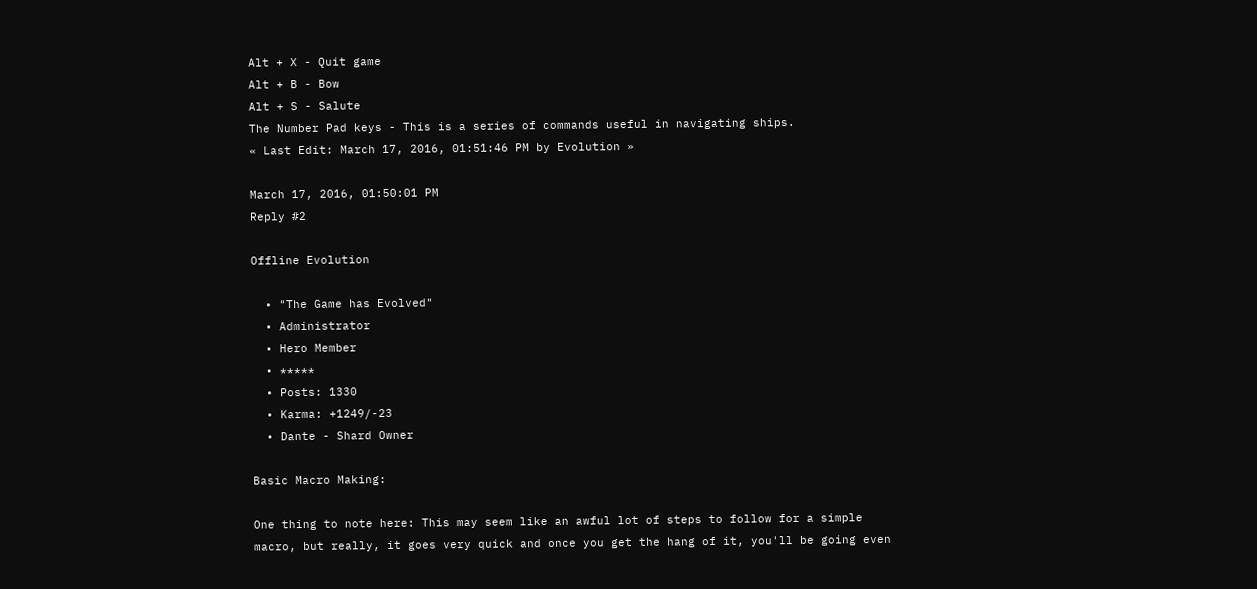Alt + X - Quit game
Alt + B - Bow
Alt + S - Salute
The Number Pad keys - This is a series of commands useful in navigating ships.
« Last Edit: March 17, 2016, 01:51:46 PM by Evolution »

March 17, 2016, 01:50:01 PM
Reply #2

Offline Evolution

  • "The Game has Evolved"
  • Administrator
  • Hero Member
  • *****
  • Posts: 1330
  • Karma: +1249/-23
  • Dante - Shard Owner

Basic Macro Making:

One thing to note here: This may seem like an awful lot of steps to follow for a simple
macro, but really, it goes very quick and once you get the hang of it, you'll be going even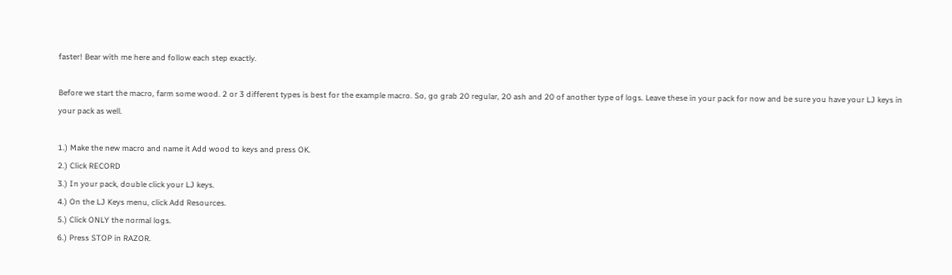faster! Bear with me here and follow each step exactly.

Before we start the macro, farm some wood. 2 or 3 different types is best for the example macro. So, go grab 20 regular, 20 ash and 20 of another type of logs. Leave these in your pack for now and be sure you have your LJ keys in your pack as well.

1.) Make the new macro and name it Add wood to keys and press OK.
2.) Click RECORD
3.) In your pack, double click your LJ keys.
4.) On the LJ Keys menu, click Add Resources.
5.) Click ONLY the normal logs.
6.) Press STOP in RAZOR.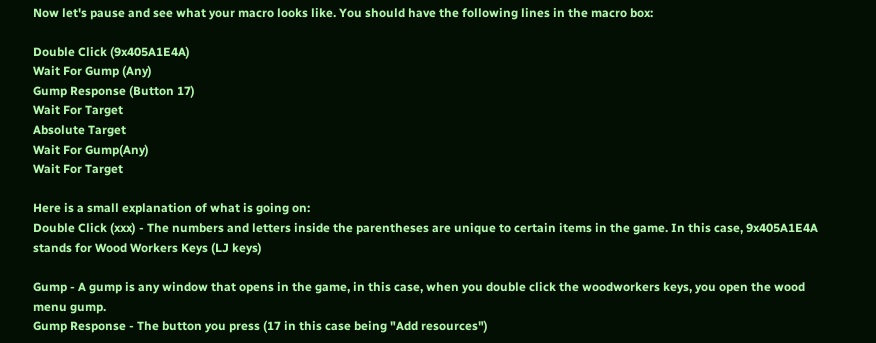Now let's pause and see what your macro looks like. You should have the following lines in the macro box:

Double Click (9x405A1E4A)
Wait For Gump (Any)
Gump Response (Button 17)
Wait For Target
Absolute Target
Wait For Gump(Any)
Wait For Target

Here is a small explanation of what is going on:
Double Click (xxx) - The numbers and letters inside the parentheses are unique to certain items in the game. In this case, 9x405A1E4A stands for Wood Workers Keys (LJ keys)

Gump - A gump is any window that opens in the game, in this case, when you double click the woodworkers keys, you open the wood menu gump.
Gump Response - The button you press (17 in this case being "Add resources")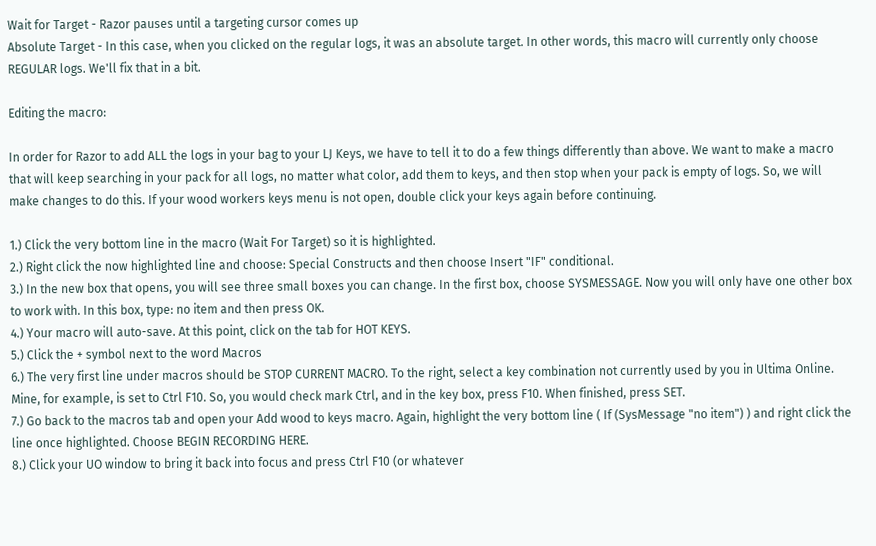Wait for Target - Razor pauses until a targeting cursor comes up
Absolute Target - In this case, when you clicked on the regular logs, it was an absolute target. In other words, this macro will currently only choose REGULAR logs. We'll fix that in a bit.

Editing the macro:

In order for Razor to add ALL the logs in your bag to your LJ Keys, we have to tell it to do a few things differently than above. We want to make a macro that will keep searching in your pack for all logs, no matter what color, add them to keys, and then stop when your pack is empty of logs. So, we will make changes to do this. If your wood workers keys menu is not open, double click your keys again before continuing.

1.) Click the very bottom line in the macro (Wait For Target) so it is highlighted.
2.) Right click the now highlighted line and choose: Special Constructs and then choose Insert "IF" conditional.
3.) In the new box that opens, you will see three small boxes you can change. In the first box, choose SYSMESSAGE. Now you will only have one other box to work with. In this box, type: no item and then press OK.
4.) Your macro will auto-save. At this point, click on the tab for HOT KEYS.
5.) Click the + symbol next to the word Macros
6.) The very first line under macros should be STOP CURRENT MACRO. To the right, select a key combination not currently used by you in Ultima Online. Mine, for example, is set to Ctrl F10. So, you would check mark Ctrl, and in the key box, press F10. When finished, press SET.
7.) Go back to the macros tab and open your Add wood to keys macro. Again, highlight the very bottom line ( If (SysMessage "no item") ) and right click the line once highlighted. Choose BEGIN RECORDING HERE.
8.) Click your UO window to bring it back into focus and press Ctrl F10 (or whatever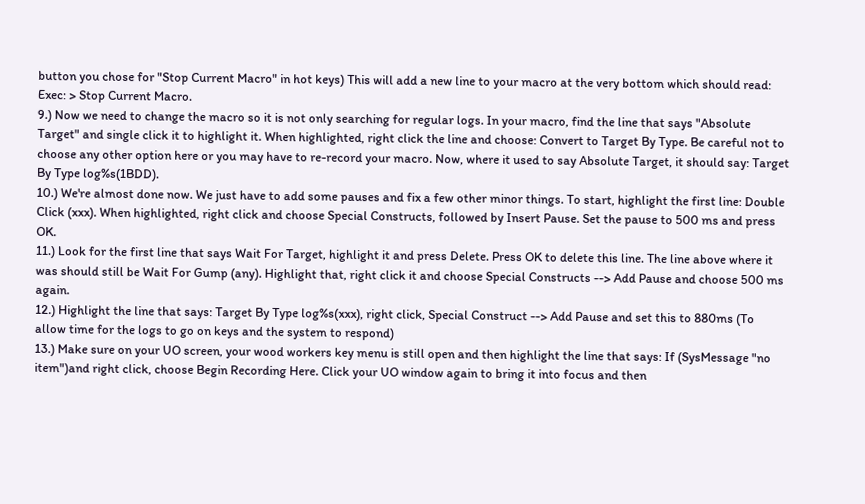button you chose for "Stop Current Macro" in hot keys) This will add a new line to your macro at the very bottom which should read: Exec: > Stop Current Macro.
9.) Now we need to change the macro so it is not only searching for regular logs. In your macro, find the line that says "Absolute Target" and single click it to highlight it. When highlighted, right click the line and choose: Convert to Target By Type. Be careful not to choose any other option here or you may have to re-record your macro. Now, where it used to say Absolute Target, it should say: Target By Type log%s(1BDD).
10.) We're almost done now. We just have to add some pauses and fix a few other minor things. To start, highlight the first line: Double Click (xxx). When highlighted, right click and choose Special Constructs, followed by Insert Pause. Set the pause to 500 ms and press OK.
11.) Look for the first line that says Wait For Target, highlight it and press Delete. Press OK to delete this line. The line above where it was should still be Wait For Gump (any). Highlight that, right click it and choose Special Constructs --> Add Pause and choose 500 ms again.
12.) Highlight the line that says: Target By Type log%s(xxx), right click, Special Construct --> Add Pause and set this to 880ms (To allow time for the logs to go on keys and the system to respond)
13.) Make sure on your UO screen, your wood workers key menu is still open and then highlight the line that says: If (SysMessage "no item")and right click, choose Begin Recording Here. Click your UO window again to bring it into focus and then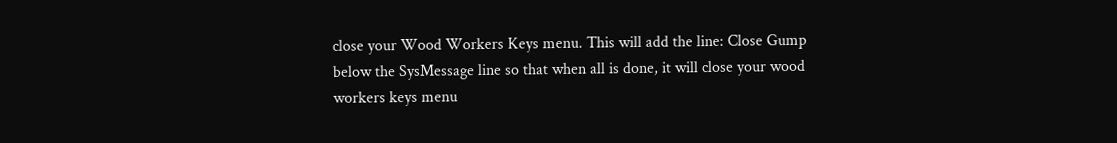close your Wood Workers Keys menu. This will add the line: Close Gump below the SysMessage line so that when all is done, it will close your wood workers keys menu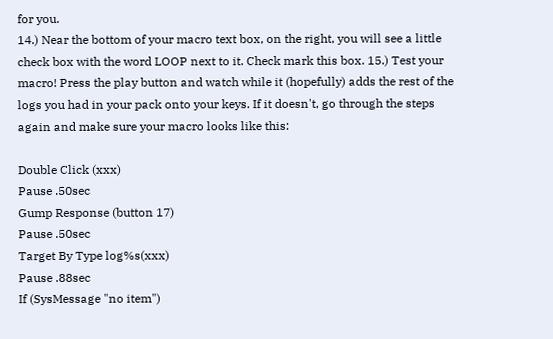for you.
14.) Near the bottom of your macro text box, on the right, you will see a little check box with the word LOOP next to it. Check mark this box. 15.) Test your macro! Press the play button and watch while it (hopefully) adds the rest of the logs you had in your pack onto your keys. If it doesn't, go through the steps again and make sure your macro looks like this:

Double Click (xxx)
Pause .50sec
Gump Response (button 17)
Pause .50sec
Target By Type log%s(xxx)
Pause .88sec
If (SysMessage "no item")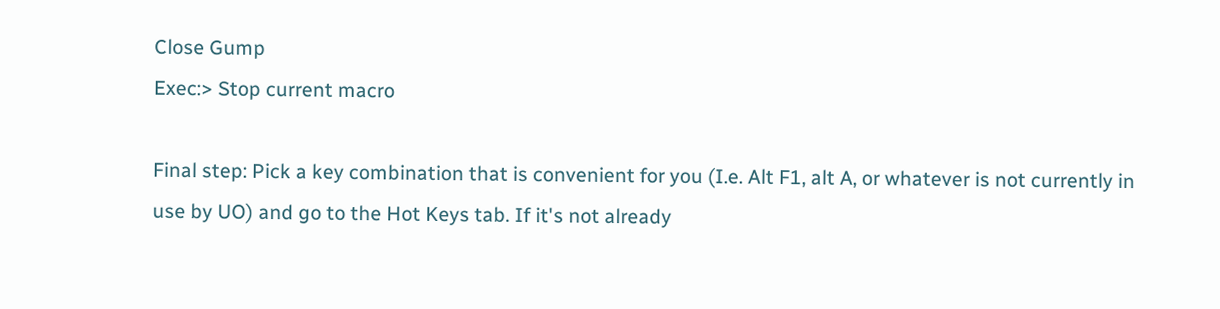Close Gump
Exec:> Stop current macro

Final step: Pick a key combination that is convenient for you (I.e. Alt F1, alt A, or whatever is not currently in use by UO) and go to the Hot Keys tab. If it's not already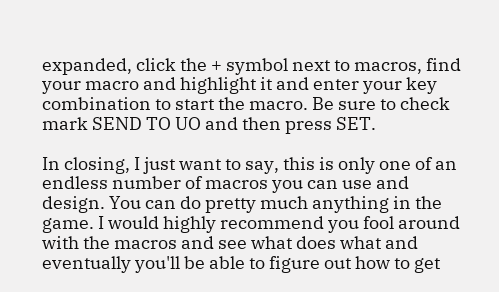expanded, click the + symbol next to macros, find your macro and highlight it and enter your key combination to start the macro. Be sure to check mark SEND TO UO and then press SET.

In closing, I just want to say, this is only one of an endless number of macros you can use and design. You can do pretty much anything in the game. I would highly recommend you fool around with the macros and see what does what and eventually you'll be able to figure out how to get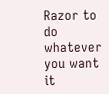Razor to do whatever you want it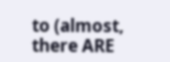to (almost, there ARE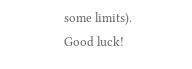some limits). Good luck!